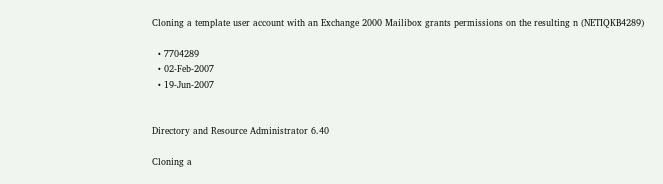Cloning a template user account with an Exchange 2000 Mailibox grants permissions on the resulting n (NETIQKB4289)

  • 7704289
  • 02-Feb-2007
  • 19-Jun-2007


Directory and Resource Administrator 6.40

Cloning a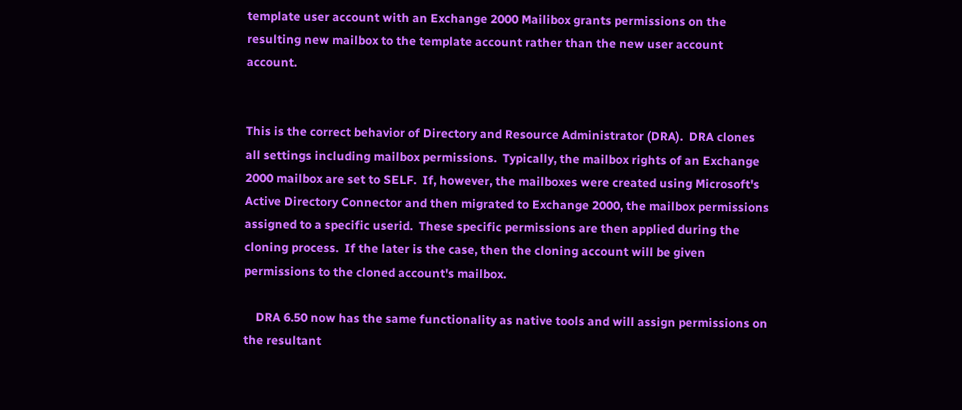template user account with an Exchange 2000 Mailibox grants permissions on the resulting new mailbox to the template account rather than the new user account account.


This is the correct behavior of Directory and Resource Administrator (DRA).  DRA clones all settings including mailbox permissions.  Typically, the mailbox rights of an Exchange 2000 mailbox are set to SELF.  If, however, the mailboxes were created using Microsoft's Active Directory Connector and then migrated to Exchange 2000, the mailbox permissions assigned to a specific userid.  These specific permissions are then applied during the cloning process.  If the later is the case, then the cloning account will be given permissions to the cloned account's mailbox.

    DRA 6.50 now has the same functionality as native tools and will assign permissions on the resultant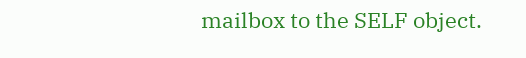mailbox to the SELF object.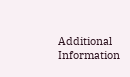Additional Information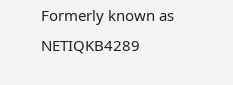Formerly known as NETIQKB4289